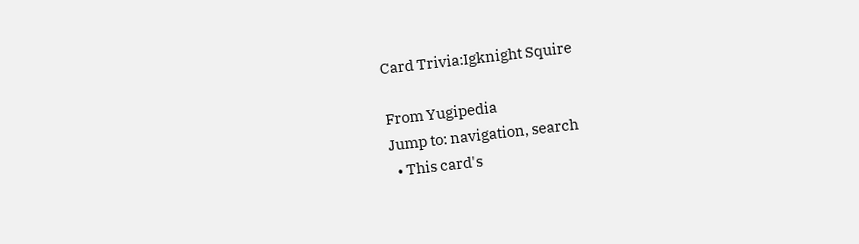Card Trivia:Igknight Squire

From Yugipedia
Jump to: navigation, search
  • This card's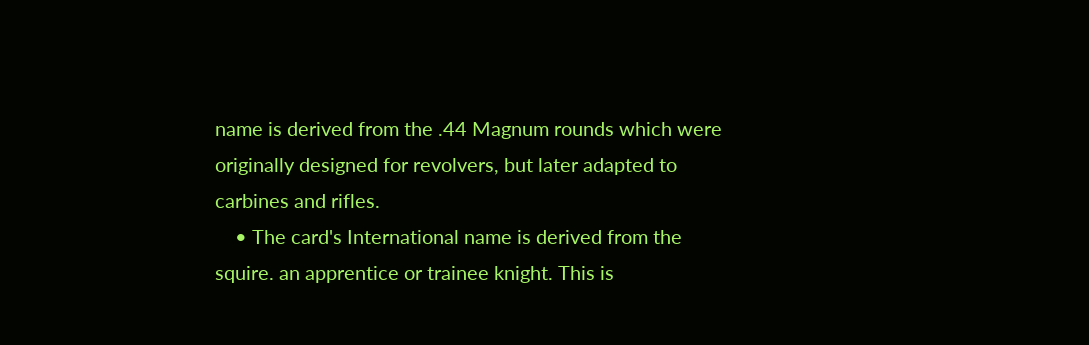name is derived from the .44 Magnum rounds which were originally designed for revolvers, but later adapted to carbines and rifles.
    • The card's International name is derived from the squire. an apprentice or trainee knight. This is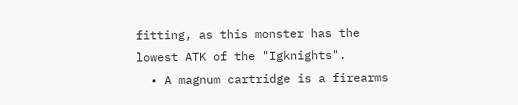fitting, as this monster has the lowest ATK of the "Igknights".
  • A magnum cartridge is a firearms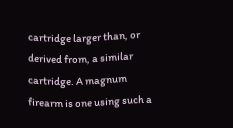cartridge larger than, or derived from, a similar cartridge. A magnum firearm is one using such a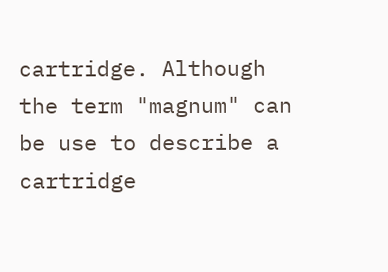cartridge. Although the term "magnum" can be use to describe a cartridge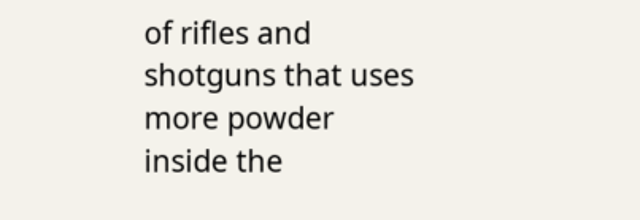of rifles and shotguns that uses more powder inside the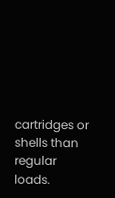cartridges or shells than regular loads.